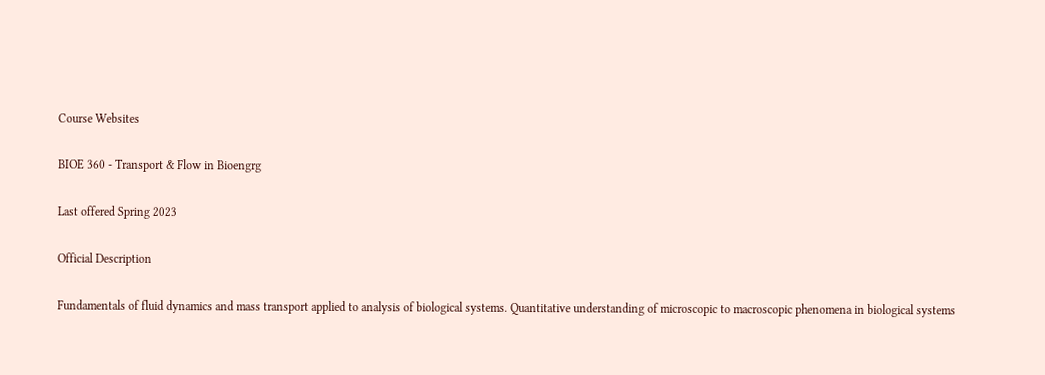Course Websites

BIOE 360 - Transport & Flow in Bioengrg

Last offered Spring 2023

Official Description

Fundamentals of fluid dynamics and mass transport applied to analysis of biological systems. Quantitative understanding of microscopic to macroscopic phenomena in biological systems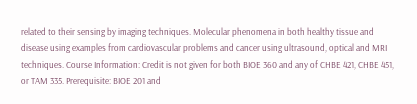related to their sensing by imaging techniques. Molecular phenomena in both healthy tissue and disease using examples from cardiovascular problems and cancer using ultrasound, optical and MRI techniques. Course Information: Credit is not given for both BIOE 360 and any of CHBE 421, CHBE 451, or TAM 335. Prerequisite: BIOE 201 and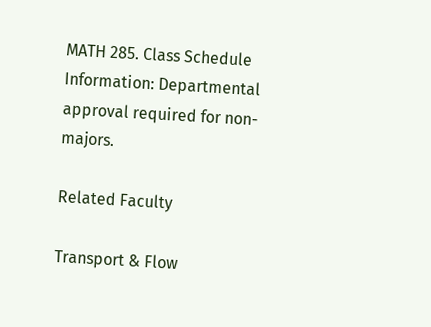MATH 285. Class Schedule Information: Departmental approval required for non-majors.

Related Faculty

Transport & Flow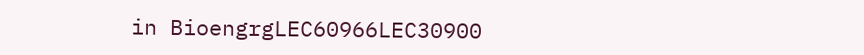in BioengrgLEC60966LEC30900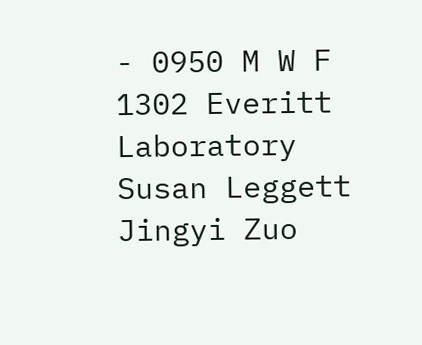- 0950 M W F  1302 Everitt Laboratory Susan Leggett
Jingyi Zuo